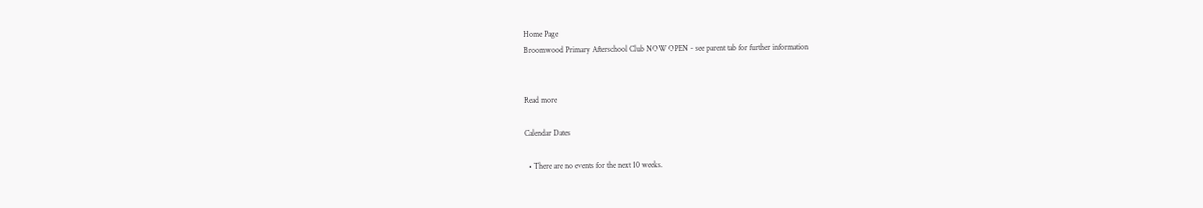Home Page
Broomwood Primary Afterschool Club NOW OPEN - see parent tab for further information


Read more

Calendar Dates

  • There are no events for the next 10 weeks.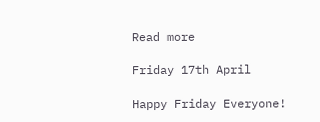Read more

Friday 17th April

Happy Friday Everyone!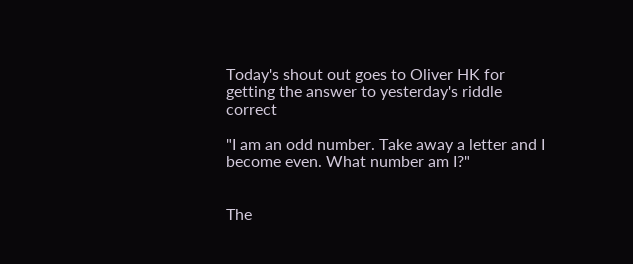Today's shout out goes to Oliver HK for getting the answer to yesterday's riddle correct

"I am an odd number. Take away a letter and I become even. What number am I?"


The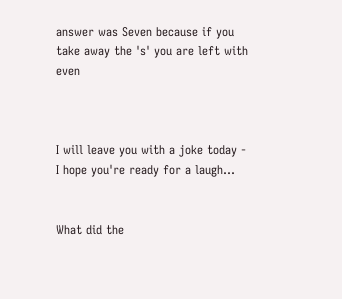answer was Seven because if you take away the 's' you are left with even



I will leave you with a joke today - I hope you're ready for a laugh...


What did the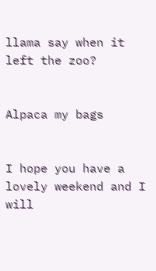llama say when it left the zoo?


Alpaca my bags


I hope you have a lovely weekend and I will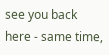see you back here - same time,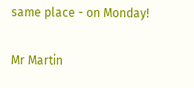same place - on Monday!


Mr Martin